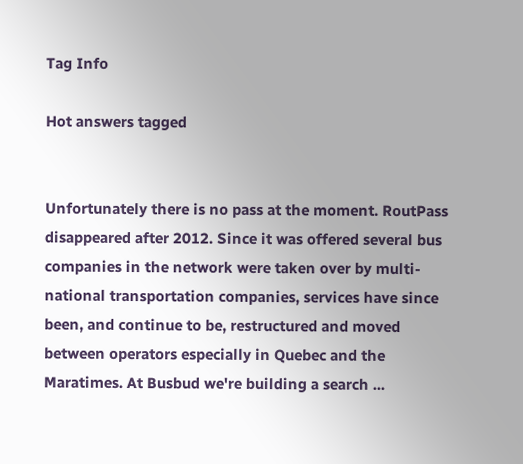Tag Info

Hot answers tagged


Unfortunately there is no pass at the moment. RoutPass disappeared after 2012. Since it was offered several bus companies in the network were taken over by multi-national transportation companies, services have since been, and continue to be, restructured and moved between operators especially in Quebec and the Maratimes. At Busbud we're building a search ...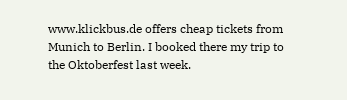www.klickbus.de offers cheap tickets from Munich to Berlin. I booked there my trip to the Oktoberfest last week.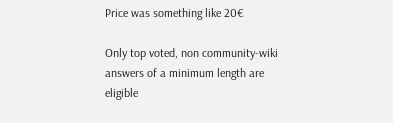Price was something like 20€

Only top voted, non community-wiki answers of a minimum length are eligible